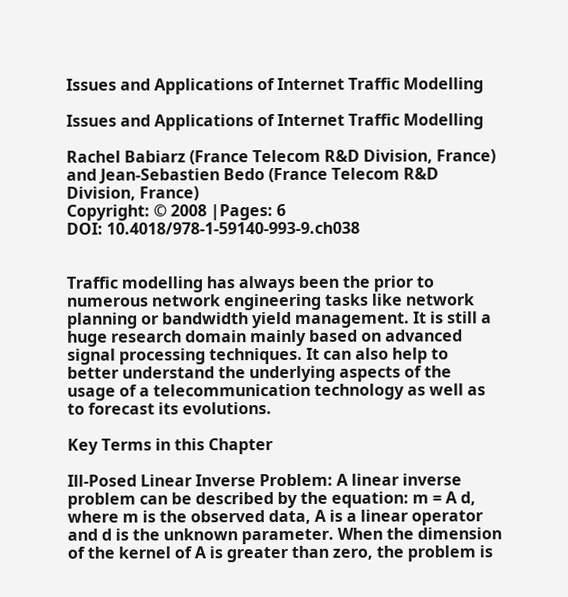Issues and Applications of Internet Traffic Modelling

Issues and Applications of Internet Traffic Modelling

Rachel Babiarz (France Telecom R&D Division, France) and Jean-Sebastien Bedo (France Telecom R&D Division, France)
Copyright: © 2008 |Pages: 6
DOI: 10.4018/978-1-59140-993-9.ch038


Traffic modelling has always been the prior to numerous network engineering tasks like network planning or bandwidth yield management. It is still a huge research domain mainly based on advanced signal processing techniques. It can also help to better understand the underlying aspects of the usage of a telecommunication technology as well as to forecast its evolutions.

Key Terms in this Chapter

Ill-Posed Linear Inverse Problem: A linear inverse problem can be described by the equation: m = A d, where m is the observed data, A is a linear operator and d is the unknown parameter. When the dimension of the kernel of A is greater than zero, the problem is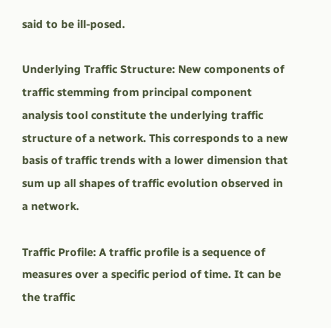said to be ill-posed.

Underlying Traffic Structure: New components of traffic stemming from principal component analysis tool constitute the underlying traffic structure of a network. This corresponds to a new basis of traffic trends with a lower dimension that sum up all shapes of traffic evolution observed in a network.

Traffic Profile: A traffic profile is a sequence of measures over a specific period of time. It can be the traffic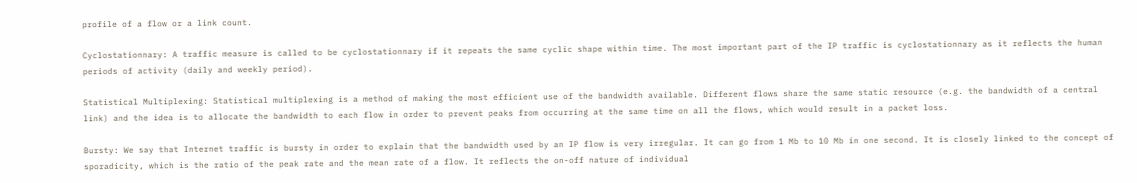profile of a flow or a link count.

Cyclostationnary: A traffic measure is called to be cyclostationnary if it repeats the same cyclic shape within time. The most important part of the IP traffic is cyclostationnary as it reflects the human periods of activity (daily and weekly period).

Statistical Multiplexing: Statistical multiplexing is a method of making the most efficient use of the bandwidth available. Different flows share the same static resource (e.g. the bandwidth of a central link) and the idea is to allocate the bandwidth to each flow in order to prevent peaks from occurring at the same time on all the flows, which would result in a packet loss.

Bursty: We say that Internet traffic is bursty in order to explain that the bandwidth used by an IP flow is very irregular. It can go from 1 Mb to 10 Mb in one second. It is closely linked to the concept of sporadicity, which is the ratio of the peak rate and the mean rate of a flow. It reflects the on-off nature of individual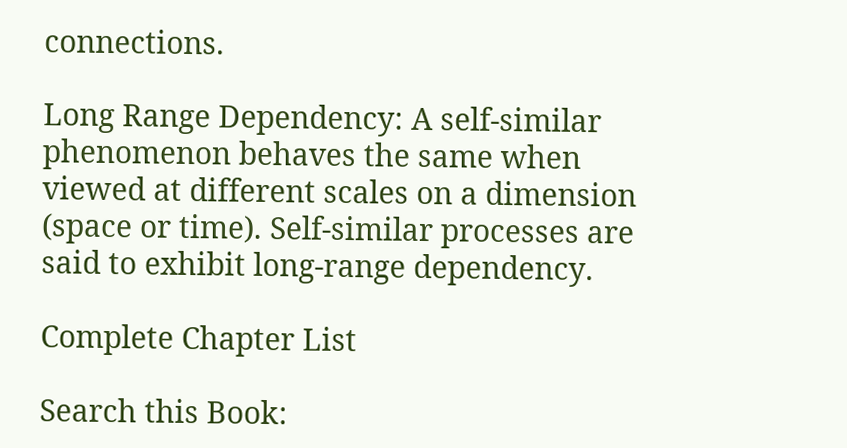connections.

Long Range Dependency: A self-similar phenomenon behaves the same when viewed at different scales on a dimension (space or time). Self-similar processes are said to exhibit long-range dependency.

Complete Chapter List

Search this Book: